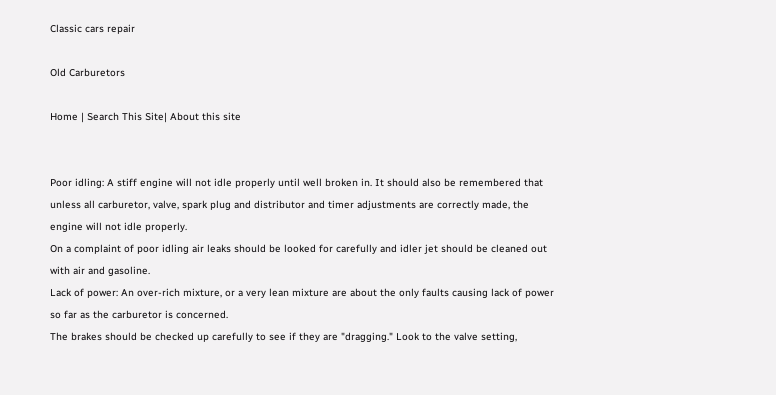Classic cars repair

Old Carburetors

Home | Search This Site| About this site


Poor idling: A stiff engine will not idle properly until well broken in. It should also be remembered that unless all carburetor, valve, spark plug and distributor and timer adjustments are correctly made, the engine will not idle properly.
On a complaint of poor idling air leaks should be looked for carefully and idler jet should be cleaned out with air and gasoline.
Lack of power: An over-rich mixture, or a very lean mixture are about the only faults causing lack of power so far as the carburetor is concerned.
The brakes should be checked up carefully to see if they are "dragging." Look to the valve setting,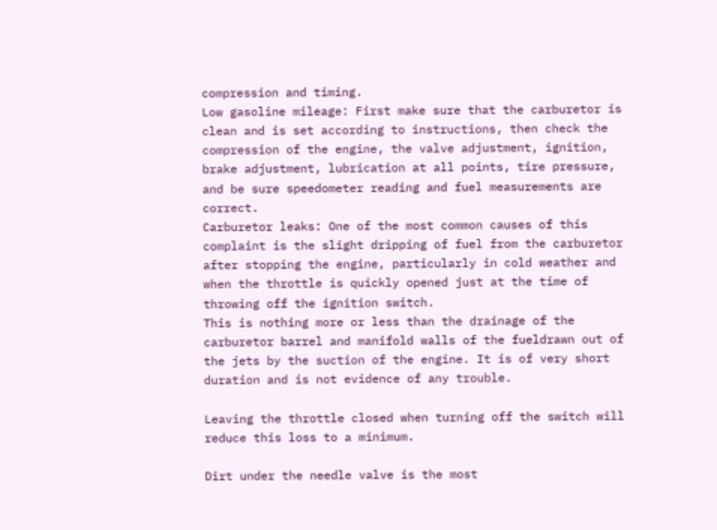compression and timing.
Low gasoline mileage: First make sure that the carburetor is clean and is set according to instructions, then check the compression of the engine, the valve adjustment, ignition, brake adjustment, lubrication at all points, tire pressure, and be sure speedometer reading and fuel measurements are correct.
Carburetor leaks: One of the most common causes of this complaint is the slight dripping of fuel from the carburetor after stopping the engine, particularly in cold weather and when the throttle is quickly opened just at the time of throwing off the ignition switch.
This is nothing more or less than the drainage of the carburetor barrel and manifold walls of the fueldrawn out of the jets by the suction of the engine. It is of very short duration and is not evidence of any trouble.

Leaving the throttle closed when turning off the switch will reduce this loss to a minimum.

Dirt under the needle valve is the most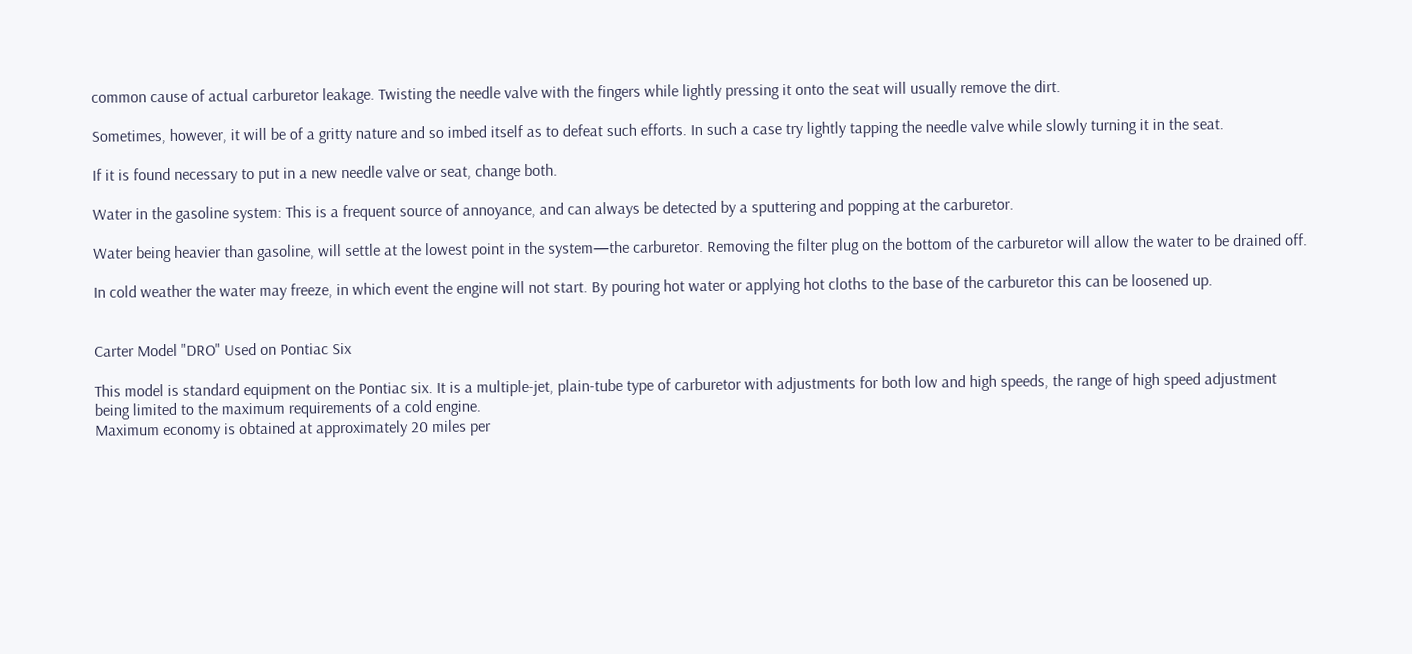common cause of actual carburetor leakage. Twisting the needle valve with the fingers while lightly pressing it onto the seat will usually remove the dirt.

Sometimes, however, it will be of a gritty nature and so imbed itself as to defeat such efforts. In such a case try lightly tapping the needle valve while slowly turning it in the seat.

If it is found necessary to put in a new needle valve or seat, change both.

Water in the gasoline system: This is a frequent source of annoyance, and can always be detected by a sputtering and popping at the carburetor.

Water being heavier than gasoline, will settle at the lowest point in the system—the carburetor. Removing the filter plug on the bottom of the carburetor will allow the water to be drained off.

In cold weather the water may freeze, in which event the engine will not start. By pouring hot water or applying hot cloths to the base of the carburetor this can be loosened up.


Carter Model "DRO" Used on Pontiac Six

This model is standard equipment on the Pontiac six. It is a multiple-jet, plain-tube type of carburetor with adjustments for both low and high speeds, the range of high speed adjustment being limited to the maximum requirements of a cold engine.
Maximum economy is obtained at approximately 20 miles per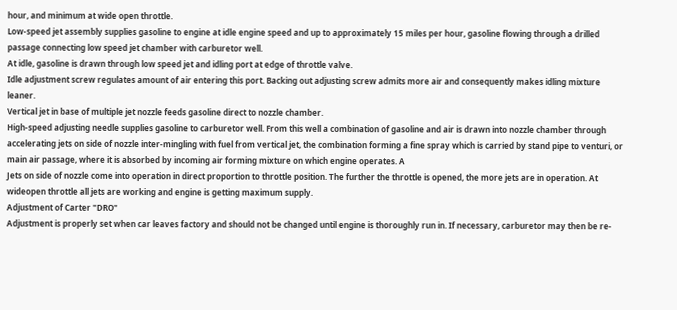hour, and minimum at wide open throttle.
Low-speed jet assembly supplies gasoline to engine at idle engine speed and up to approximately 15 miles per hour, gasoline flowing through a drilled passage connecting low speed jet chamber with carburetor well.
At idle, gasoline is drawn through low speed jet and idling port at edge of throttle valve.
Idle adjustment screw regulates amount of air entering this port. Backing out adjusting screw admits more air and consequently makes idling mixture leaner.
Vertical jet in base of multiple jet nozzle feeds gasoline direct to nozzle chamber.
High-speed adjusting needle supplies gasoline to carburetor well. From this well a combination of gasoline and air is drawn into nozzle chamber through accelerating jets on side of nozzle inter-mingling with fuel from vertical jet, the combination forming a fine spray which is carried by stand pipe to venturi, or main air passage, where it is absorbed by incoming air forming mixture on which engine operates. A
Jets on side of nozzle come into operation in direct proportion to throttle position. The further the throttle is opened, the more jets are in operation. At wideopen throttle all jets are working and engine is getting maximum supply.
Adjustment of Carter "DRO"
Adjustment is properly set when car leaves factory and should not be changed until engine is thoroughly run in. If necessary, carburetor may then be re-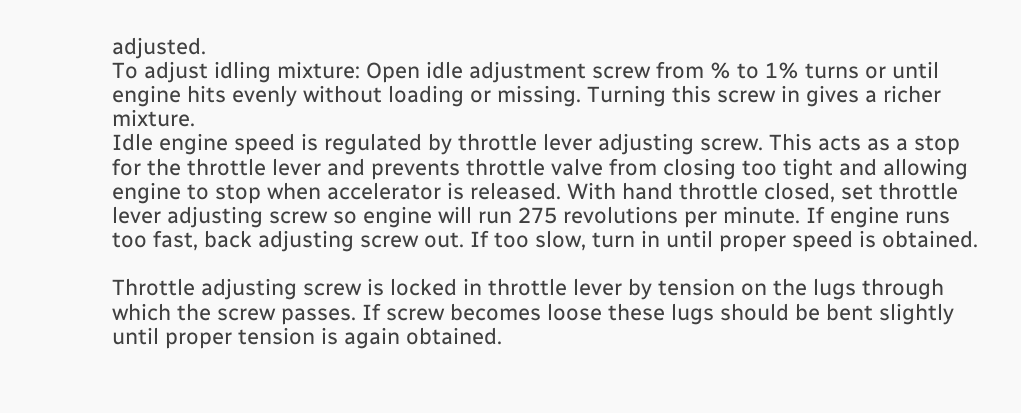adjusted.
To adjust idling mixture: Open idle adjustment screw from % to 1% turns or until engine hits evenly without loading or missing. Turning this screw in gives a richer mixture.
Idle engine speed is regulated by throttle lever adjusting screw. This acts as a stop for the throttle lever and prevents throttle valve from closing too tight and allowing engine to stop when accelerator is released. With hand throttle closed, set throttle lever adjusting screw so engine will run 275 revolutions per minute. If engine runs too fast, back adjusting screw out. If too slow, turn in until proper speed is obtained.

Throttle adjusting screw is locked in throttle lever by tension on the lugs through which the screw passes. If screw becomes loose these lugs should be bent slightly until proper tension is again obtained.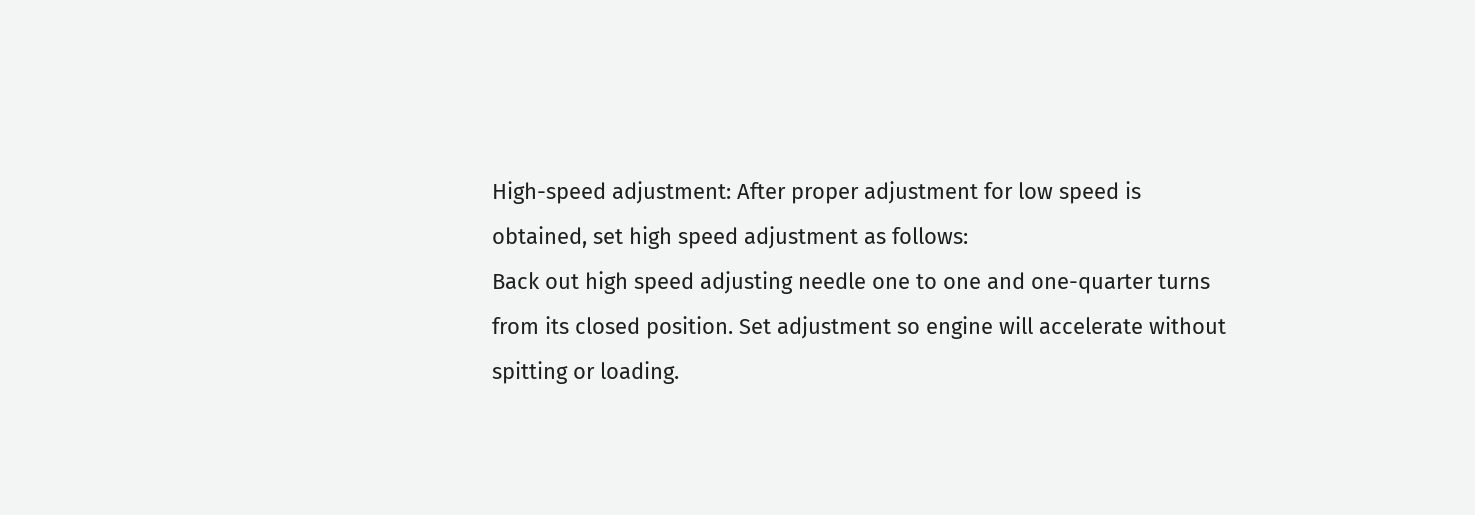High-speed adjustment: After proper adjustment for low speed is obtained, set high speed adjustment as follows:
Back out high speed adjusting needle one to one and one-quarter turns from its closed position. Set adjustment so engine will accelerate without spitting or loading.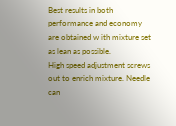Best results in both performance and economy are obtained w ith mixture set as lean as possible.
High speed adjustment screws out to enrich mixture. Needle can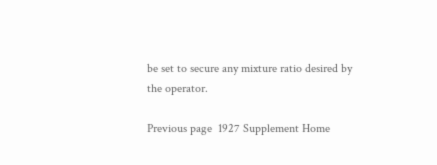be set to secure any mixture ratio desired by the operator.

Previous page  1927 Supplement Home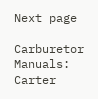Next page

Carburetor Manuals: Carter